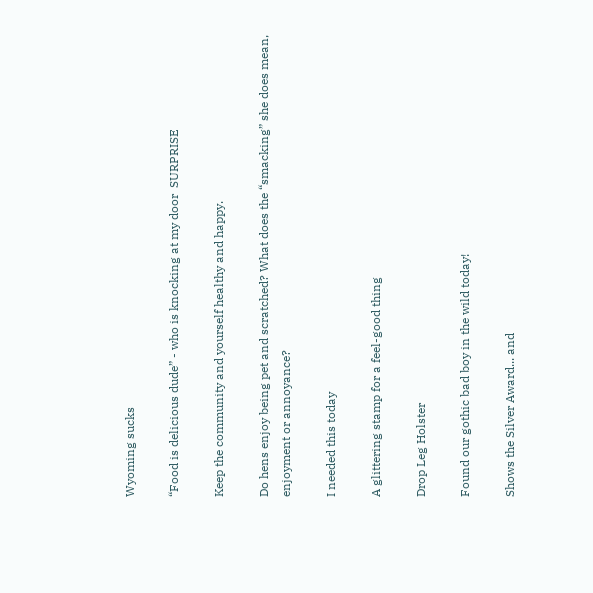Wyoming sucks

“Food is delicious dude” - who is knocking at my door  SURPRISE

Keep the community and yourself healthy and happy.

Do hens enjoy being pet and scratched? What does the “smacking” she does mean, enjoyment or annoyance?

I needed this today

A glittering stamp for a feel-good thing

Drop Leg Holster

Found our gothic bad boy in the wild today!

Shows the Silver Award... and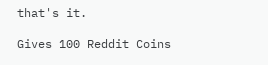that's it.

Gives 100 Reddit Coins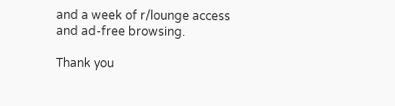and a week of r/lounge access and ad-free browsing.

Thank you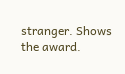stranger. Shows the award.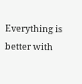Everything is better with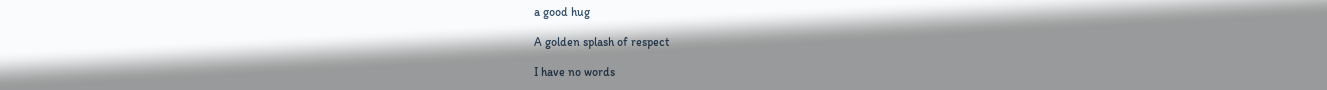a good hug

A golden splash of respect

I have no words